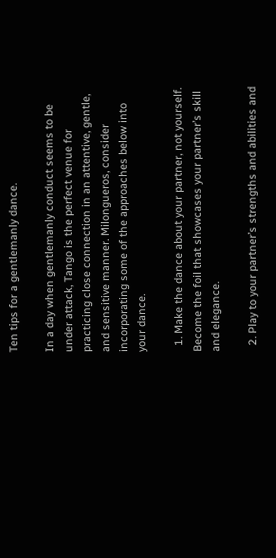Ten tips for a gentlemanly dance.

In a day when gentlemanly conduct seems to be under attack, Tango is the perfect venue for practicing close connection in an attentive, gentle, and sensitive manner. Milongueros, consider incorporating some of the approaches below into your dance.

  1. Make the dance about your partner, not yourself. Become the foil that showcases your partner’s skill and elegance.

  2. Play to your partner’s strengths and abilities and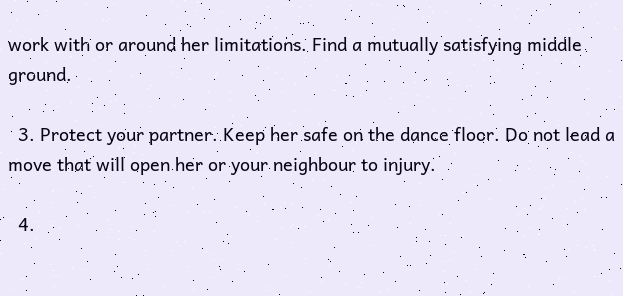work with or around her limitations. Find a mutually satisfying middle ground.

  3. Protect your partner. Keep her safe on the dance floor. Do not lead a move that will open her or your neighbour to injury.

  4.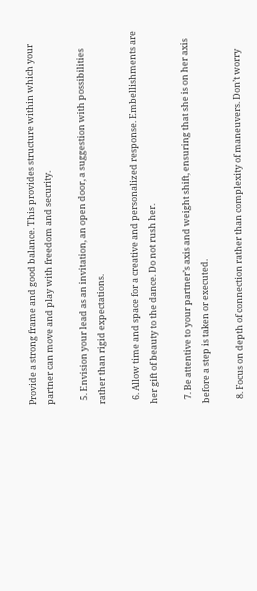Provide a strong frame and good balance. This provides structure within which your partner can move and play with freedom and security.

  5. Envision your lead as an invitation, an open door, a suggestion with possibilities rather than rigid expectations.

  6. Allow time and space for a creative and personalized response. Embellishments are her gift of beauty to the dance. Do not rush her.

  7. Be attentive to your partner’s axis and weight shift, ensuring that she is on her axis before a step is taken or executed.

  8. Focus on depth of connection rather than complexity of maneuvers. Don’t worry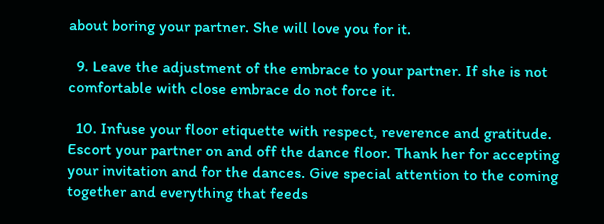about boring your partner. She will love you for it.

  9. Leave the adjustment of the embrace to your partner. If she is not comfortable with close embrace do not force it.

  10. Infuse your floor etiquette with respect, reverence and gratitude. Escort your partner on and off the dance floor. Thank her for accepting your invitation and for the dances. Give special attention to the coming together and everything that feeds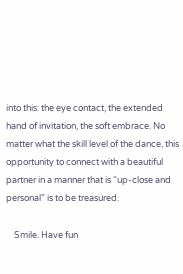into this: the eye contact, the extended hand of invitation, the soft embrace. No matter what the skill level of the dance, this opportunity to connect with a beautiful partner in a manner that is “up-close and personal” is to be treasured.

    Smile. Have fun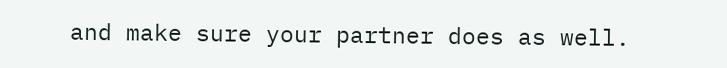and make sure your partner does as well.